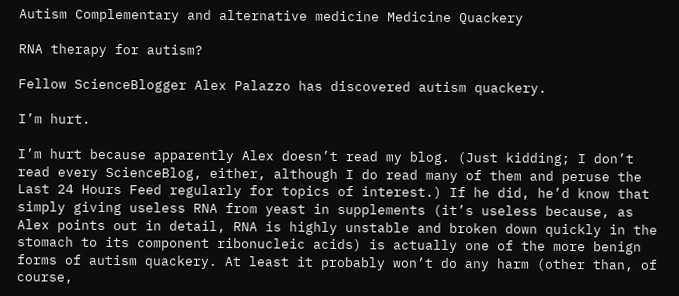Autism Complementary and alternative medicine Medicine Quackery

RNA therapy for autism?

Fellow ScienceBlogger Alex Palazzo has discovered autism quackery.

I’m hurt.

I’m hurt because apparently Alex doesn’t read my blog. (Just kidding; I don’t read every ScienceBlog, either, although I do read many of them and peruse the Last 24 Hours Feed regularly for topics of interest.) If he did, he’d know that simply giving useless RNA from yeast in supplements (it’s useless because, as Alex points out in detail, RNA is highly unstable and broken down quickly in the stomach to its component ribonucleic acids) is actually one of the more benign forms of autism quackery. At least it probably won’t do any harm (other than, of course,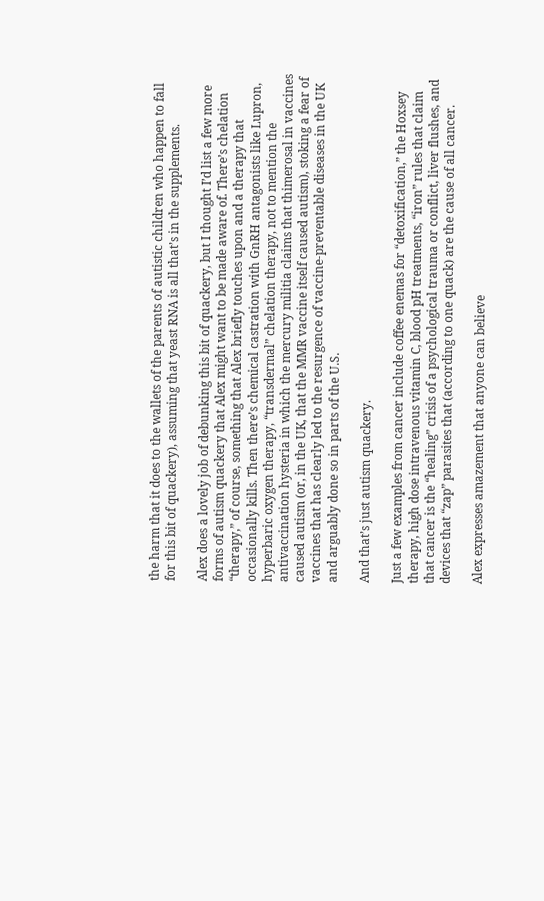the harm that it does to the wallets of the parents of autistic children who happen to fall for this bit of quackery), assuming that yeast RNA is all that’s in the supplements.

Alex does a lovely job of debunking this bit of quackery, but I thought I’d list a few more forms of autism quackery that Alex might want to be made aware of. There’s chelation “therapy,” of course, something that Alex briefly touches upon and a therapy that occasionally kills. Then there’s chemical castration with GnRH antagonists like Lupron, hyperbaric oxygen therapy, “transdermal” chelation therapy, not to mention the antivaccination hysteria in which the mercury militia claims that thimerosal in vaccines caused autism (or, in the UK, that the MMR vaccine itself caused autism), stoking a fear of vaccines that has clearly led to the resurgence of vaccine-preventable diseases in the UK and arguably done so in parts of the U.S.

And that’s just autism quackery.

Just a few examples from cancer include coffee enemas for “detoxification,” the Hoxsey therapy, high dose intravenous vitamin C, blood pH treatments, “iron” rules that claim that cancer is the “healing” crisis of a psychological trauma or conflict, liver flushes, and devices that “zap” parasites that (according to one quack) are the cause of all cancer.

Alex expresses amazement that anyone can believe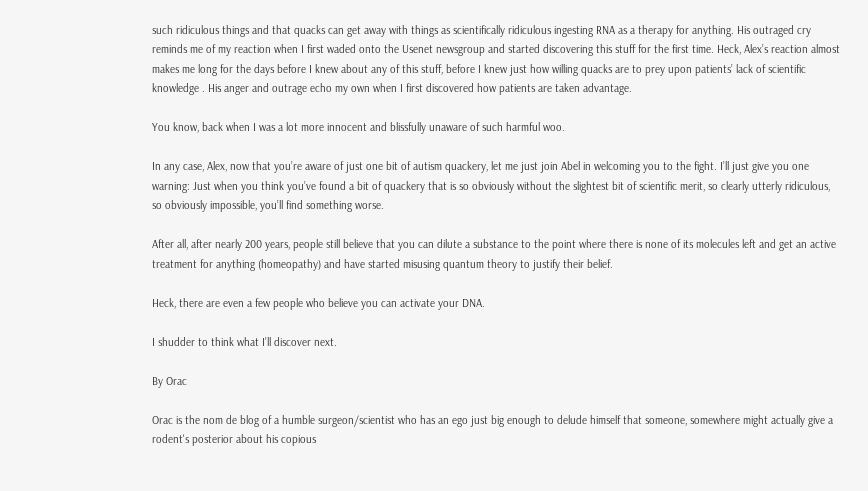such ridiculous things and that quacks can get away with things as scientifically ridiculous ingesting RNA as a therapy for anything. His outraged cry reminds me of my reaction when I first waded onto the Usenet newsgroup and started discovering this stuff for the first time. Heck, Alex’s reaction almost makes me long for the days before I knew about any of this stuff, before I knew just how willing quacks are to prey upon patients’ lack of scientific knowledge . His anger and outrage echo my own when I first discovered how patients are taken advantage.

You know, back when I was a lot more innocent and blissfully unaware of such harmful woo.

In any case, Alex, now that you’re aware of just one bit of autism quackery, let me just join Abel in welcoming you to the fight. I’ll just give you one warning: Just when you think you’ve found a bit of quackery that is so obviously without the slightest bit of scientific merit, so clearly utterly ridiculous, so obviously impossible, you’ll find something worse.

After all, after nearly 200 years, people still believe that you can dilute a substance to the point where there is none of its molecules left and get an active treatment for anything (homeopathy) and have started misusing quantum theory to justify their belief.

Heck, there are even a few people who believe you can activate your DNA.

I shudder to think what I’ll discover next.

By Orac

Orac is the nom de blog of a humble surgeon/scientist who has an ego just big enough to delude himself that someone, somewhere might actually give a rodent's posterior about his copious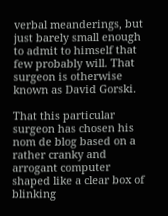verbal meanderings, but just barely small enough to admit to himself that few probably will. That surgeon is otherwise known as David Gorski.

That this particular surgeon has chosen his nom de blog based on a rather cranky and arrogant computer shaped like a clear box of blinking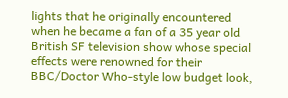lights that he originally encountered when he became a fan of a 35 year old British SF television show whose special effects were renowned for their BBC/Doctor Who-style low budget look,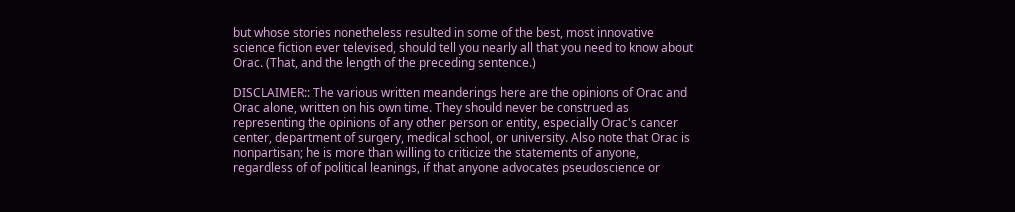but whose stories nonetheless resulted in some of the best, most innovative science fiction ever televised, should tell you nearly all that you need to know about Orac. (That, and the length of the preceding sentence.)

DISCLAIMER:: The various written meanderings here are the opinions of Orac and Orac alone, written on his own time. They should never be construed as representing the opinions of any other person or entity, especially Orac's cancer center, department of surgery, medical school, or university. Also note that Orac is nonpartisan; he is more than willing to criticize the statements of anyone, regardless of of political leanings, if that anyone advocates pseudoscience or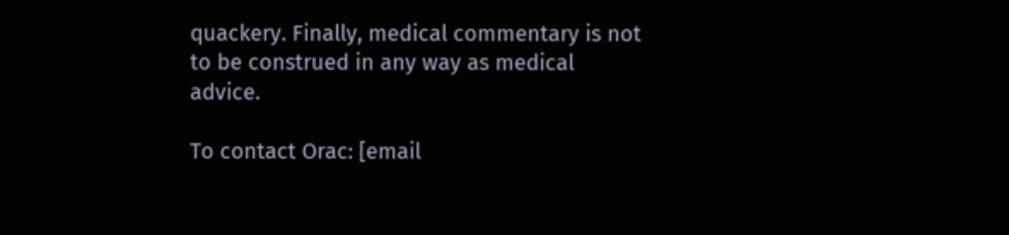quackery. Finally, medical commentary is not to be construed in any way as medical advice.

To contact Orac: [email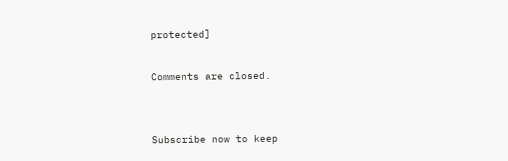protected]

Comments are closed.


Subscribe now to keep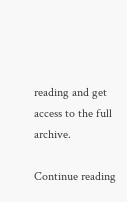reading and get access to the full archive.

Continue reading